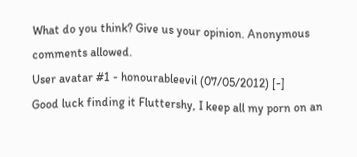What do you think? Give us your opinion. Anonymous comments allowed.
User avatar #1 - honourableevil (07/05/2012) [-]
Good luck finding it Fluttershy, I keep all my porn on an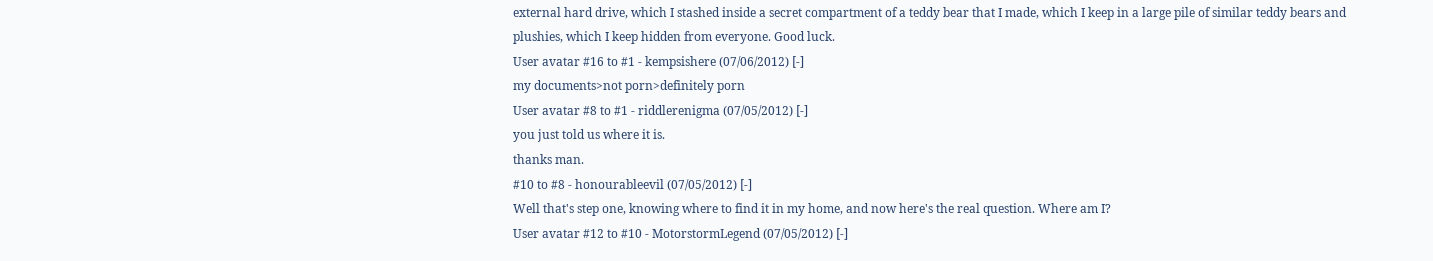external hard drive, which I stashed inside a secret compartment of a teddy bear that I made, which I keep in a large pile of similar teddy bears and plushies, which I keep hidden from everyone. Good luck.
User avatar #16 to #1 - kempsishere (07/06/2012) [-]
my documents>not porn>definitely porn
User avatar #8 to #1 - riddlerenigma (07/05/2012) [-]
you just told us where it is.
thanks man.
#10 to #8 - honourableevil (07/05/2012) [-]
Well that's step one, knowing where to find it in my home, and now here's the real question. Where am I?
User avatar #12 to #10 - MotorstormLegend (07/05/2012) [-]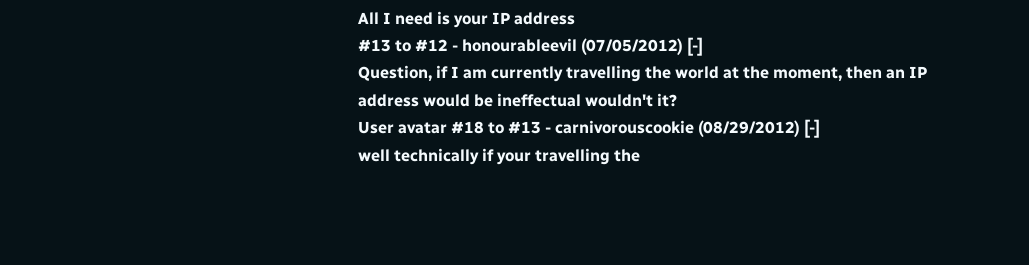All I need is your IP address
#13 to #12 - honourableevil (07/05/2012) [-]
Question, if I am currently travelling the world at the moment, then an IP address would be ineffectual wouldn't it?
User avatar #18 to #13 - carnivorouscookie (08/29/2012) [-]
well technically if your travelling the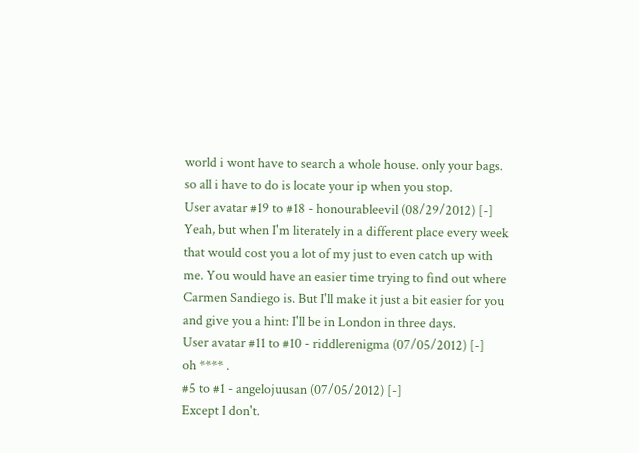world i wont have to search a whole house. only your bags. so all i have to do is locate your ip when you stop.
User avatar #19 to #18 - honourableevil (08/29/2012) [-]
Yeah, but when I'm literately in a different place every week that would cost you a lot of my just to even catch up with me. You would have an easier time trying to find out where Carmen Sandiego is. But I'll make it just a bit easier for you and give you a hint: I'll be in London in three days.
User avatar #11 to #10 - riddlerenigma (07/05/2012) [-]
oh **** .
#5 to #1 - angelojuusan (07/05/2012) [-]
Except I don't.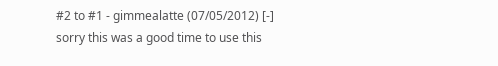#2 to #1 - gimmealatte (07/05/2012) [-]
sorry this was a good time to use this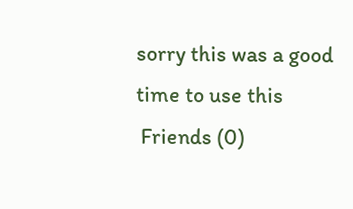sorry this was a good time to use this
 Friends (0)